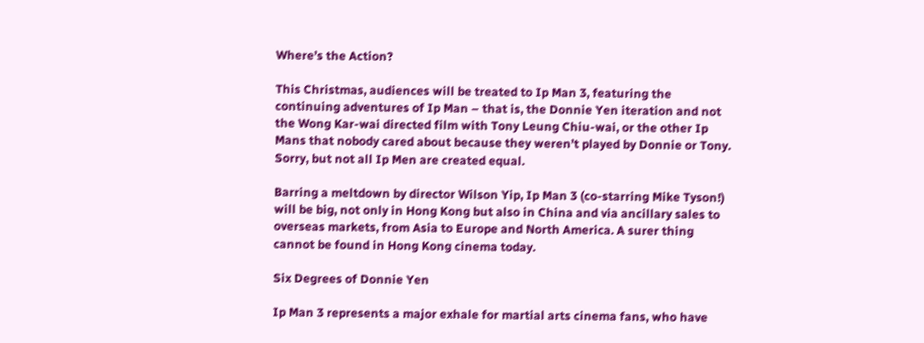Where’s the Action?

This Christmas, audiences will be treated to Ip Man 3, featuring the continuing adventures of Ip Man – that is, the Donnie Yen iteration and not the Wong Kar-wai directed film with Tony Leung Chiu-wai, or the other Ip Mans that nobody cared about because they weren’t played by Donnie or Tony. Sorry, but not all Ip Men are created equal.

Barring a meltdown by director Wilson Yip, Ip Man 3 (co-starring Mike Tyson!) will be big, not only in Hong Kong but also in China and via ancillary sales to overseas markets, from Asia to Europe and North America. A surer thing cannot be found in Hong Kong cinema today.

Six Degrees of Donnie Yen

Ip Man 3 represents a major exhale for martial arts cinema fans, who have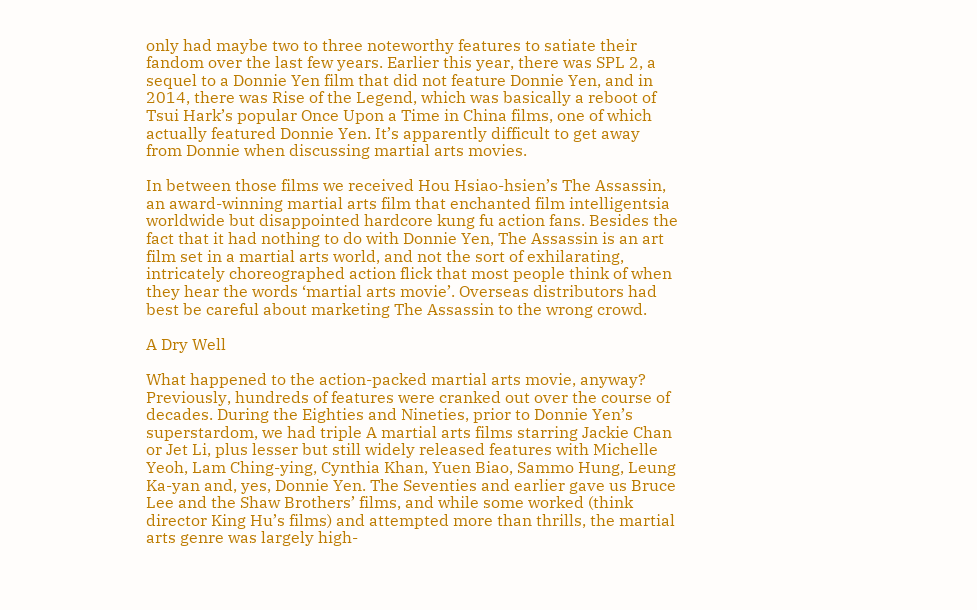only had maybe two to three noteworthy features to satiate their fandom over the last few years. Earlier this year, there was SPL 2, a sequel to a Donnie Yen film that did not feature Donnie Yen, and in 2014, there was Rise of the Legend, which was basically a reboot of Tsui Hark’s popular Once Upon a Time in China films, one of which actually featured Donnie Yen. It’s apparently difficult to get away from Donnie when discussing martial arts movies.

In between those films we received Hou Hsiao-hsien’s The Assassin, an award-winning martial arts film that enchanted film intelligentsia worldwide but disappointed hardcore kung fu action fans. Besides the fact that it had nothing to do with Donnie Yen, The Assassin is an art film set in a martial arts world, and not the sort of exhilarating, intricately choreographed action flick that most people think of when they hear the words ‘martial arts movie’. Overseas distributors had best be careful about marketing The Assassin to the wrong crowd.

A Dry Well

What happened to the action-packed martial arts movie, anyway? Previously, hundreds of features were cranked out over the course of decades. During the Eighties and Nineties, prior to Donnie Yen’s superstardom, we had triple A martial arts films starring Jackie Chan or Jet Li, plus lesser but still widely released features with Michelle Yeoh, Lam Ching-ying, Cynthia Khan, Yuen Biao, Sammo Hung, Leung Ka-yan and, yes, Donnie Yen. The Seventies and earlier gave us Bruce Lee and the Shaw Brothers’ films, and while some worked (think director King Hu’s films) and attempted more than thrills, the martial arts genre was largely high-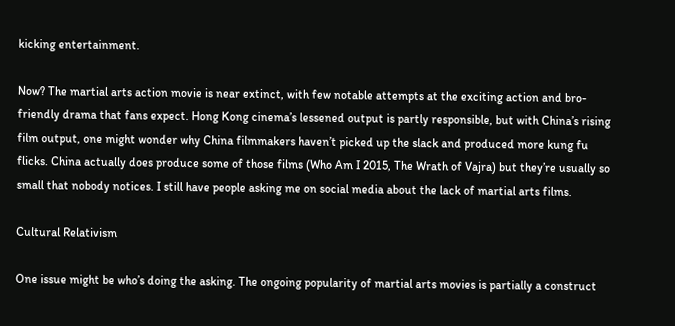kicking entertainment.

Now? The martial arts action movie is near extinct, with few notable attempts at the exciting action and bro-friendly drama that fans expect. Hong Kong cinema’s lessened output is partly responsible, but with China’s rising film output, one might wonder why China filmmakers haven’t picked up the slack and produced more kung fu flicks. China actually does produce some of those films (Who Am I 2015, The Wrath of Vajra) but they’re usually so small that nobody notices. I still have people asking me on social media about the lack of martial arts films.

Cultural Relativism

One issue might be who’s doing the asking. The ongoing popularity of martial arts movies is partially a construct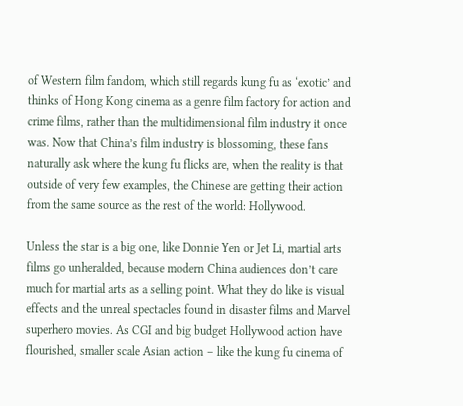of Western film fandom, which still regards kung fu as ‘exotic’ and thinks of Hong Kong cinema as a genre film factory for action and crime films, rather than the multidimensional film industry it once was. Now that China’s film industry is blossoming, these fans naturally ask where the kung fu flicks are, when the reality is that outside of very few examples, the Chinese are getting their action from the same source as the rest of the world: Hollywood.

Unless the star is a big one, like Donnie Yen or Jet Li, martial arts films go unheralded, because modern China audiences don’t care much for martial arts as a selling point. What they do like is visual effects and the unreal spectacles found in disaster films and Marvel superhero movies. As CGI and big budget Hollywood action have flourished, smaller scale Asian action – like the kung fu cinema of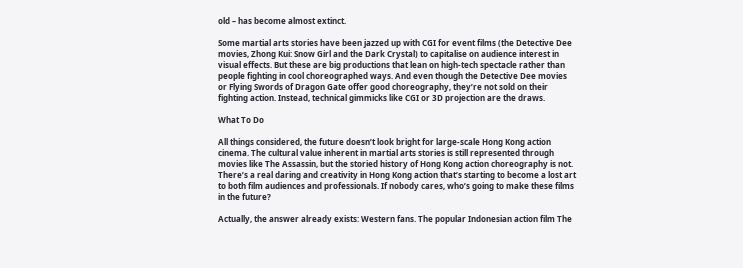old – has become almost extinct.

Some martial arts stories have been jazzed up with CGI for event films (the Detective Dee movies, Zhong Kui: Snow Girl and the Dark Crystal) to capitalise on audience interest in visual effects. But these are big productions that lean on high-tech spectacle rather than people fighting in cool choreographed ways. And even though the Detective Dee movies or Flying Swords of Dragon Gate offer good choreography, they’re not sold on their fighting action. Instead, technical gimmicks like CGI or 3D projection are the draws.

What To Do

All things considered, the future doesn’t look bright for large-scale Hong Kong action cinema. The cultural value inherent in martial arts stories is still represented through movies like The Assassin, but the storied history of Hong Kong action choreography is not. There’s a real daring and creativity in Hong Kong action that’s starting to become a lost art to both film audiences and professionals. If nobody cares, who’s going to make these films in the future?

Actually, the answer already exists: Western fans. The popular Indonesian action film The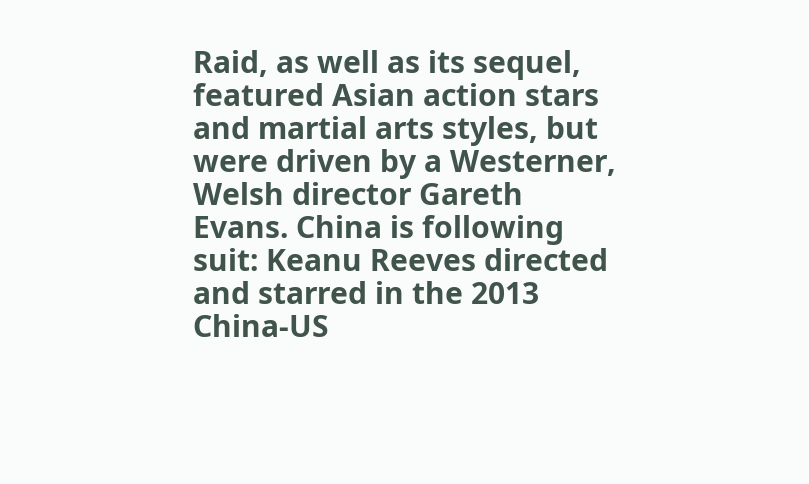Raid, as well as its sequel, featured Asian action stars and martial arts styles, but were driven by a Westerner, Welsh director Gareth Evans. China is following suit: Keanu Reeves directed and starred in the 2013 China-US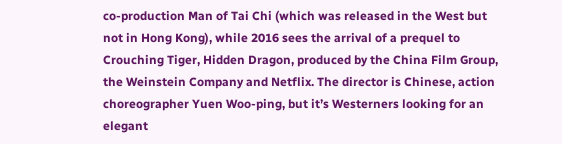co-production Man of Tai Chi (which was released in the West but not in Hong Kong), while 2016 sees the arrival of a prequel to Crouching Tiger, Hidden Dragon, produced by the China Film Group, the Weinstein Company and Netflix. The director is Chinese, action choreographer Yuen Woo-ping, but it’s Westerners looking for an elegant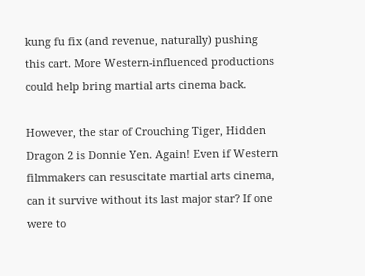kung fu fix (and revenue, naturally) pushing this cart. More Western-influenced productions could help bring martial arts cinema back.

However, the star of Crouching Tiger, Hidden Dragon 2 is Donnie Yen. Again! Even if Western filmmakers can resuscitate martial arts cinema, can it survive without its last major star? If one were to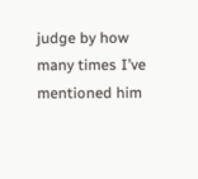judge by how many times I’ve mentioned him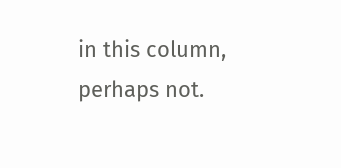in this column, perhaps not.